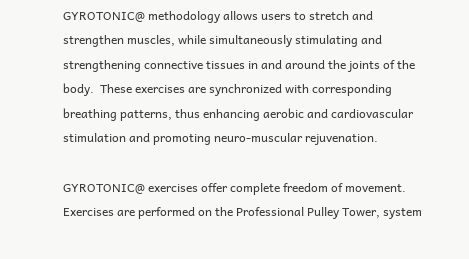GYROTONIC@ methodology allows users to stretch and strengthen muscles, while simultaneously stimulating and strengthening connective tissues in and around the joints of the body.  These exercises are synchronized with corresponding breathing patterns, thus enhancing aerobic and cardiovascular stimulation and promoting neuro-muscular rejuvenation.

GYROTONIC@ exercises offer complete freedom of movement. Exercises are performed on the Professional Pulley Tower, system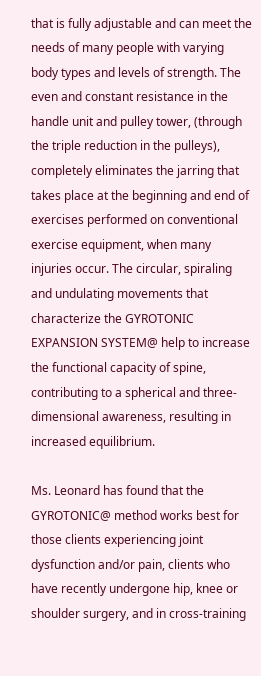that is fully adjustable and can meet the needs of many people with varying body types and levels of strength. The even and constant resistance in the handle unit and pulley tower, (through the triple reduction in the pulleys), completely eliminates the jarring that takes place at the beginning and end of exercises performed on conventional exercise equipment, when many injuries occur. The circular, spiraling and undulating movements that characterize the GYROTONIC EXPANSION SYSTEM@ help to increase the functional capacity of spine, contributing to a spherical and three-dimensional awareness, resulting in increased equilibrium.

Ms. Leonard has found that the GYROTONIC@ method works best for those clients experiencing joint dysfunction and/or pain, clients who have recently undergone hip, knee or shoulder surgery, and in cross-training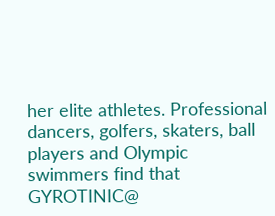her elite athletes. Professional dancers, golfers, skaters, ball players and Olympic swimmers find that GYROTINIC@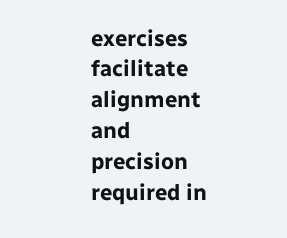exercises facilitate alignment and precision required in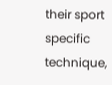their sport specific technique,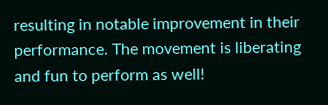resulting in notable improvement in their performance. The movement is liberating and fun to perform as well!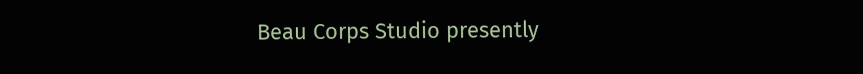Beau Corps Studio presently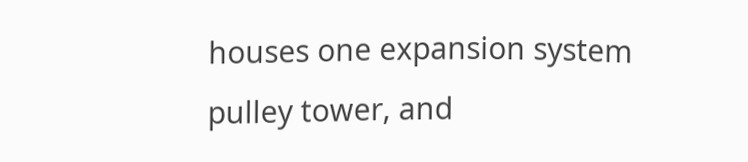houses one expansion system pulley tower, and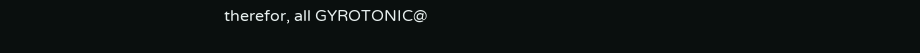therefor, all GYROTONIC@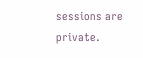sessions are private.